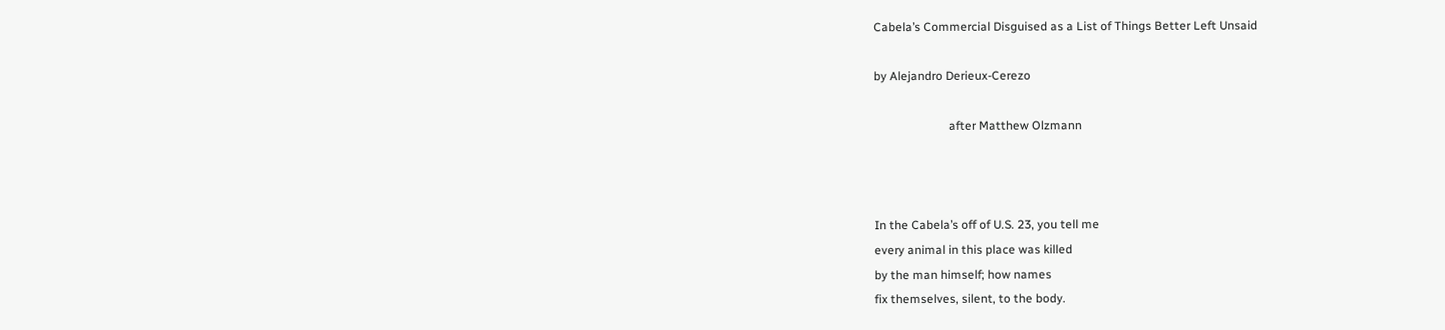Cabela’s Commercial Disguised as a List of Things Better Left Unsaid

by Alejandro Derieux-Cerezo

                         after Matthew Olzmann



In the Cabela’s off of U.S. 23, you tell me
every animal in this place was killed
by the man himself; how names
fix themselves, silent, to the body.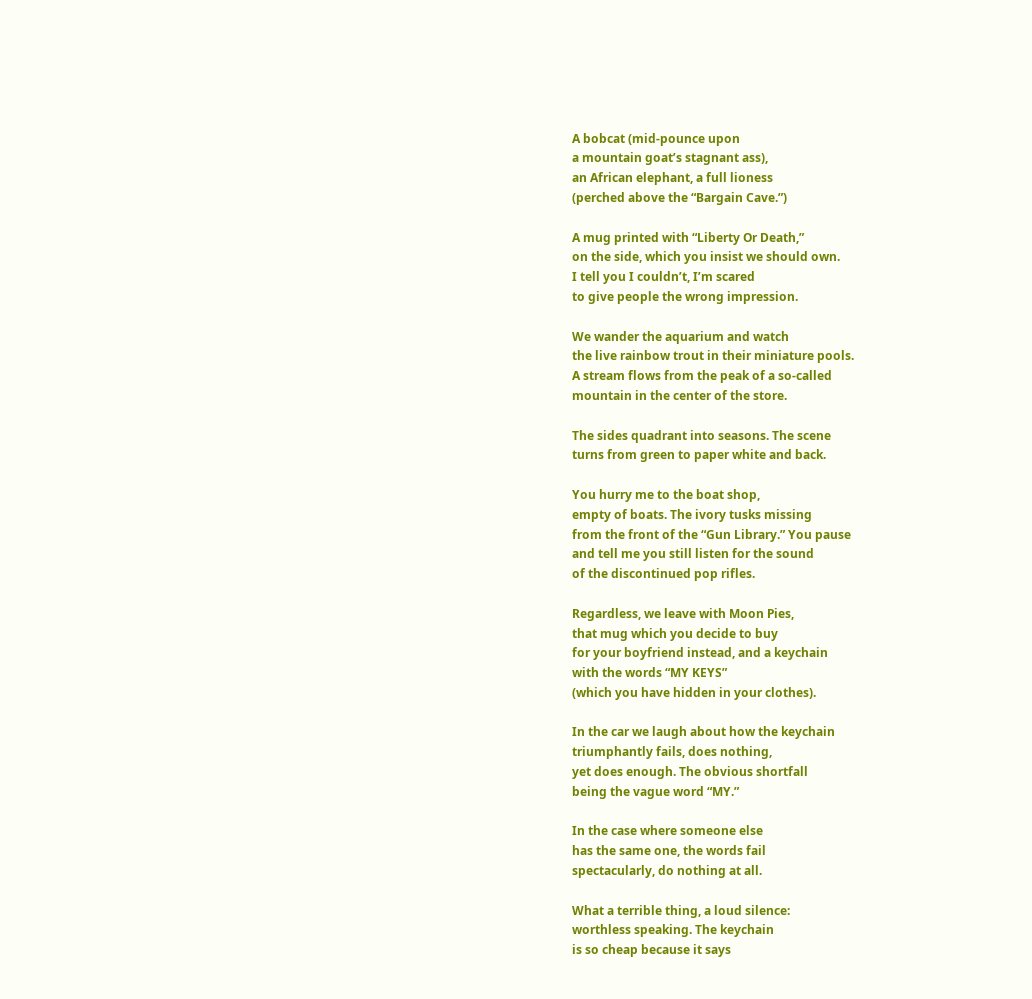A bobcat (mid-pounce upon
a mountain goat’s stagnant ass),
an African elephant, a full lioness
(perched above the “Bargain Cave.”)

A mug printed with “Liberty Or Death,”
on the side, which you insist we should own.
I tell you I couldn’t, I’m scared
to give people the wrong impression.

We wander the aquarium and watch
the live rainbow trout in their miniature pools.
A stream flows from the peak of a so-called
mountain in the center of the store.

The sides quadrant into seasons. The scene
turns from green to paper white and back.

You hurry me to the boat shop,
empty of boats. The ivory tusks missing
from the front of the “Gun Library.” You pause
and tell me you still listen for the sound
of the discontinued pop rifles.

Regardless, we leave with Moon Pies,
that mug which you decide to buy
for your boyfriend instead, and a keychain
with the words “MY KEYS”
(which you have hidden in your clothes).

In the car we laugh about how the keychain
triumphantly fails, does nothing,
yet does enough. The obvious shortfall
being the vague word “MY.”

In the case where someone else
has the same one, the words fail
spectacularly, do nothing at all.

What a terrible thing, a loud silence:
worthless speaking. The keychain
is so cheap because it says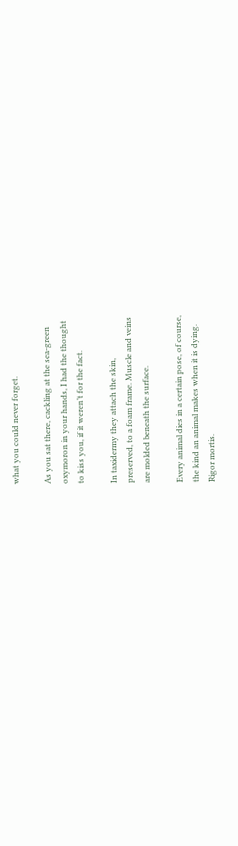what you could never forget.

As you sat there, cackling at the sea-green
oxymoron in your hands, I had the thought
to kiss you, if it weren’t for the fact.

In taxidermy they attach the skin,
preserved, to a foam frame. Muscle and veins
are molded beneath the surface.

Every animal dies in a certain pose, of course,
the kind an animal makes when it is dying.
Rigor mortis.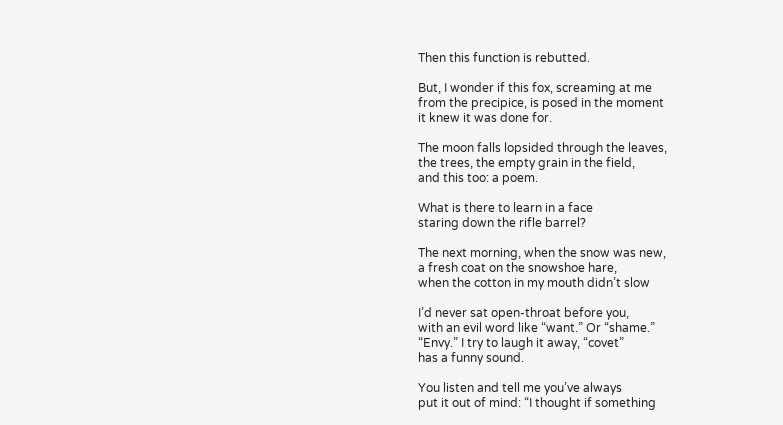Then this function is rebutted.

But, I wonder if this fox, screaming at me
from the precipice, is posed in the moment
it knew it was done for.

The moon falls lopsided through the leaves,
the trees, the empty grain in the field,
and this too: a poem.

What is there to learn in a face
staring down the rifle barrel?

The next morning, when the snow was new,
a fresh coat on the snowshoe hare,
when the cotton in my mouth didn’t slow

I’d never sat open-throat before you,
with an evil word like “want.” Or “shame.”
“Envy.” I try to laugh it away, “covet”
has a funny sound.

You listen and tell me you’ve always
put it out of mind: “I thought if something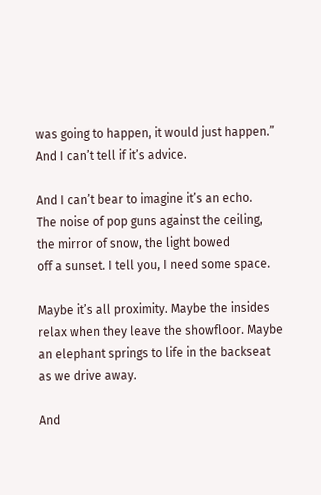was going to happen, it would just happen.”
And I can’t tell if it’s advice.

And I can’t bear to imagine it’s an echo.
The noise of pop guns against the ceiling,
the mirror of snow, the light bowed
off a sunset. I tell you, I need some space.

Maybe it’s all proximity. Maybe the insides
relax when they leave the showfloor. Maybe
an elephant springs to life in the backseat
as we drive away.

And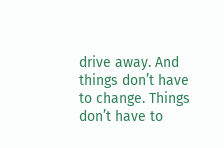drive away. And things don’t have
to change. Things don’t have to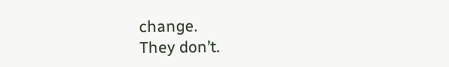change.
They don’t.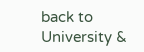back to University &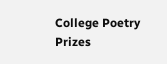College Poetry Prizes